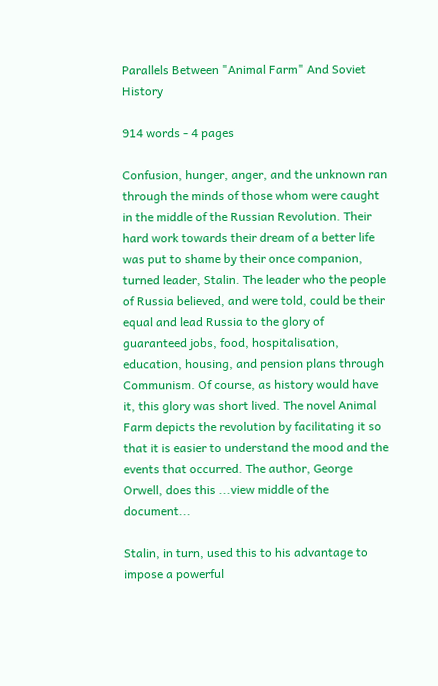Parallels Between "Animal Farm" And Soviet History

914 words - 4 pages

Confusion, hunger, anger, and the unknown ran through the minds of those whom were caught in the middle of the Russian Revolution. Their hard work towards their dream of a better life was put to shame by their once companion, turned leader, Stalin. The leader who the people of Russia believed, and were told, could be their equal and lead Russia to the glory of guaranteed jobs, food, hospitalisation, education, housing, and pension plans through Communism. Of course, as history would have it, this glory was short lived. The novel Animal Farm depicts the revolution by facilitating it so that it is easier to understand the mood and the events that occurred. The author, George Orwell, does this ...view middle of the document...

Stalin, in turn, used this to his advantage to impose a powerful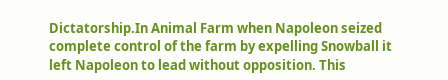Dictatorship.In Animal Farm when Napoleon seized complete control of the farm by expelling Snowball it left Napoleon to lead without opposition. This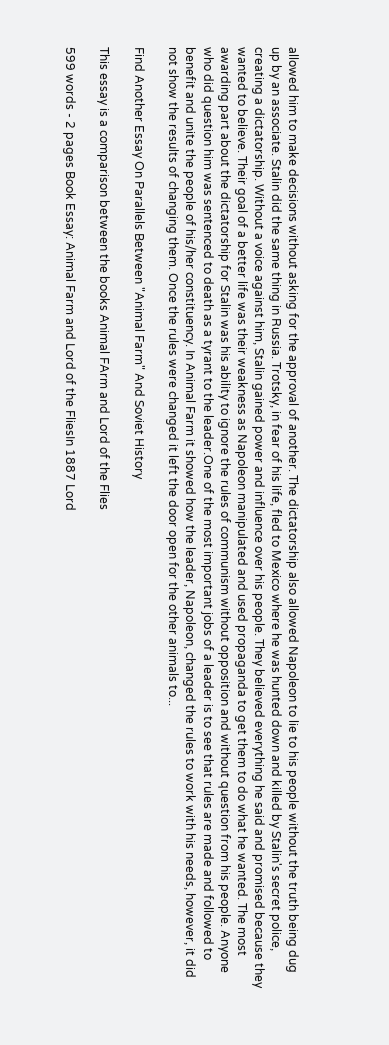allowed him to make decisions without asking for the approval of another. The dictatorship also allowed Napoleon to lie to his people without the truth being dug up by an associate. Stalin did the same thing in Russia. Trotsky, in fear of his life, fled to Mexico where he was hunted down and killed by Stalin's secret police, creating a dictatorship. Without a voice against him, Stalin gained power and influence over his people. They believed everything he said and promised because they wanted to believe. Their goal of a better life was their weakness as Napoleon manipulated and used propaganda to get them to do what he wanted. The most awarding part about the dictatorship for Stalin was his ability to ignore the rules of communism without opposition and without question from his people. Anyone who did question him was sentenced to death as a tyrant to the leader.One of the most important jobs of a leader is to see that rules are made and followed to benefit and unite the people of his/her constituency. In Animal Farm it showed how the leader, Napoleon, changed the rules to work with his needs, however, it did not show the results of changing them. Once the rules were changed it left the door open for the other animals to...

Find Another Essay On Parallels Between "Animal Farm" And Soviet History

This essay is a comparison between the books Animal FArm and Lord of the Flies

599 words - 2 pages Book Essay: Animal Farm and Lord of the FliesIn 1887 Lord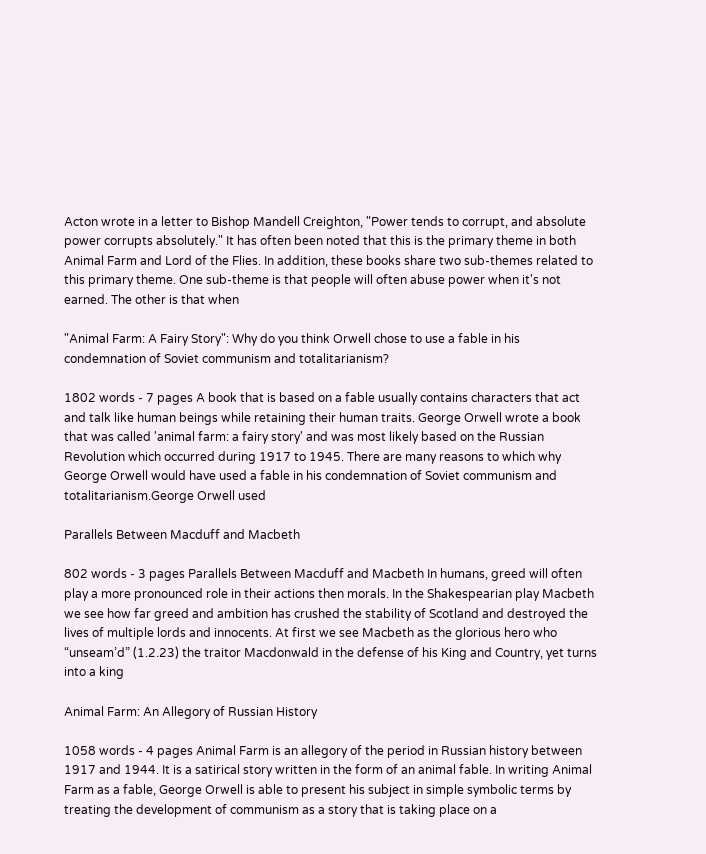Acton wrote in a letter to Bishop Mandell Creighton, "Power tends to corrupt, and absolute power corrupts absolutely." It has often been noted that this is the primary theme in both Animal Farm and Lord of the Flies. In addition, these books share two sub-themes related to this primary theme. One sub-theme is that people will often abuse power when it's not earned. The other is that when

"Animal Farm: A Fairy Story": Why do you think Orwell chose to use a fable in his condemnation of Soviet communism and totalitarianism?

1802 words - 7 pages A book that is based on a fable usually contains characters that act and talk like human beings while retaining their human traits. George Orwell wrote a book that was called 'animal farm: a fairy story' and was most likely based on the Russian Revolution which occurred during 1917 to 1945. There are many reasons to which why George Orwell would have used a fable in his condemnation of Soviet communism and totalitarianism.George Orwell used

Parallels Between Macduff and Macbeth

802 words - 3 pages Parallels Between Macduff and Macbeth In humans, greed will often play a more pronounced role in their actions then morals. In the Shakespearian play Macbeth we see how far greed and ambition has crushed the stability of Scotland and destroyed the lives of multiple lords and innocents. At first we see Macbeth as the glorious hero who “unseam’d” (1.2.23) the traitor Macdonwald in the defense of his King and Country, yet turns into a king

Animal Farm: An Allegory of Russian History

1058 words - 4 pages Animal Farm is an allegory of the period in Russian history between 1917 and 1944. It is a satirical story written in the form of an animal fable. In writing Animal Farm as a fable, George Orwell is able to present his subject in simple symbolic terms by treating the development of communism as a story that is taking place on a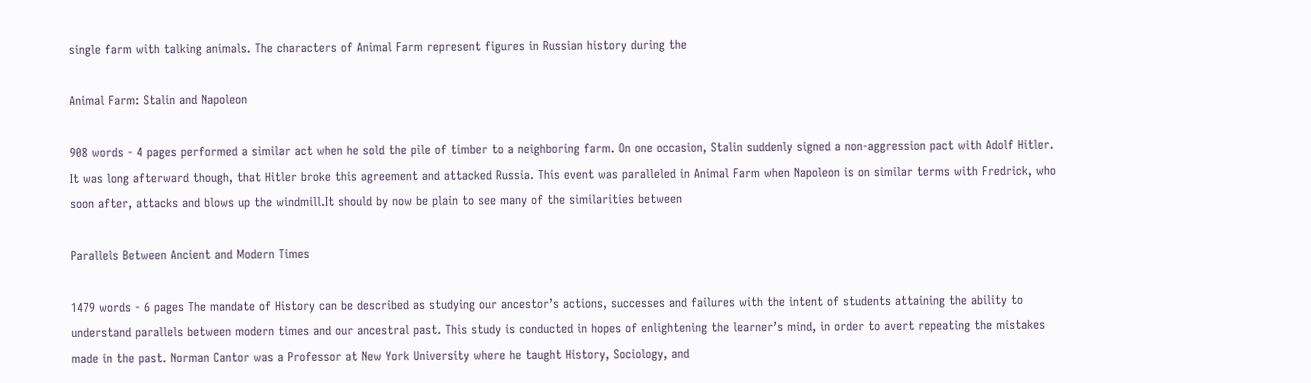single farm with talking animals. The characters of Animal Farm represent figures in Russian history during the

Animal Farm: Stalin and Napoleon

908 words - 4 pages performed a similar act when he sold the pile of timber to a neighboring farm. On one occasion, Stalin suddenly signed a non-aggression pact with Adolf Hitler. It was long afterward though, that Hitler broke this agreement and attacked Russia. This event was paralleled in Animal Farm when Napoleon is on similar terms with Fredrick, who soon after, attacks and blows up the windmill.It should by now be plain to see many of the similarities between

Parallels Between Ancient and Modern Times

1479 words - 6 pages The mandate of History can be described as studying our ancestor’s actions, successes and failures with the intent of students attaining the ability to understand parallels between modern times and our ancestral past. This study is conducted in hopes of enlightening the learner’s mind, in order to avert repeating the mistakes made in the past. Norman Cantor was a Professor at New York University where he taught History, Sociology, and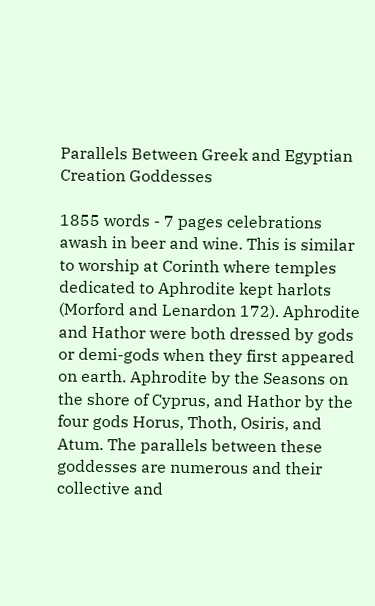Parallels Between Greek and Egyptian Creation Goddesses

1855 words - 7 pages celebrations awash in beer and wine. This is similar to worship at Corinth where temples dedicated to Aphrodite kept harlots (Morford and Lenardon 172). Aphrodite and Hathor were both dressed by gods or demi-gods when they first appeared on earth. Aphrodite by the Seasons on the shore of Cyprus, and Hathor by the four gods Horus, Thoth, Osiris, and Atum. The parallels between these goddesses are numerous and their collective and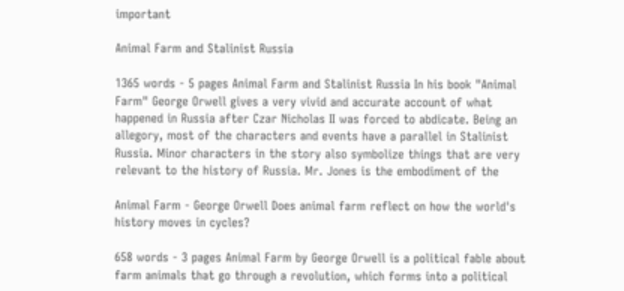important

Animal Farm and Stalinist Russia

1365 words - 5 pages Animal Farm and Stalinist Russia In his book "Animal Farm" George Orwell gives a very vivid and accurate account of what happened in Russia after Czar Nicholas II was forced to abdicate. Being an allegory, most of the characters and events have a parallel in Stalinist Russia. Minor characters in the story also symbolize things that are very relevant to the history of Russia. Mr. Jones is the embodiment of the

Animal Farm - George Orwell Does animal farm reflect on how the world's history moves in cycles?

658 words - 3 pages Animal Farm by George Orwell is a political fable about farm animals that go through a revolution, which forms into a political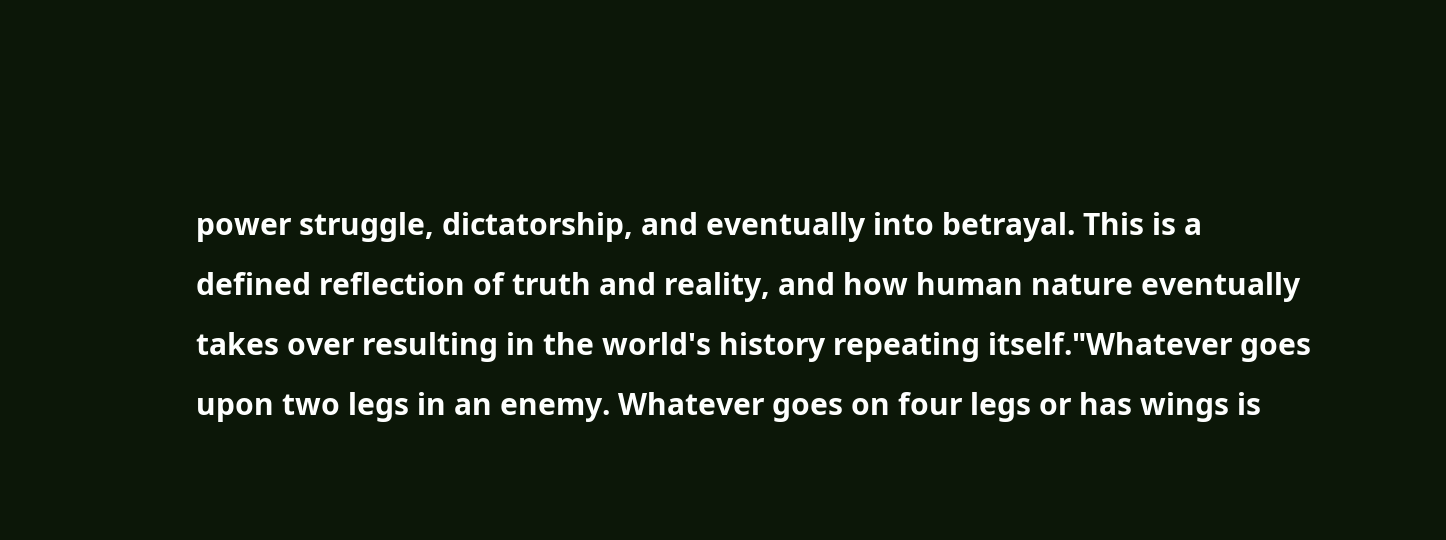power struggle, dictatorship, and eventually into betrayal. This is a defined reflection of truth and reality, and how human nature eventually takes over resulting in the world's history repeating itself."Whatever goes upon two legs in an enemy. Whatever goes on four legs or has wings is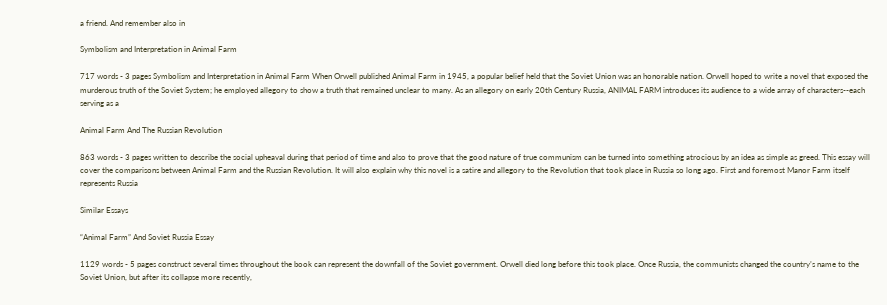a friend. And remember also in

Symbolism and Interpretation in Animal Farm

717 words - 3 pages Symbolism and Interpretation in Animal Farm When Orwell published Animal Farm in 1945, a popular belief held that the Soviet Union was an honorable nation. Orwell hoped to write a novel that exposed the murderous truth of the Soviet System; he employed allegory to show a truth that remained unclear to many. As an allegory on early 20th Century Russia, ANIMAL FARM introduces its audience to a wide array of characters--each serving as a

Animal Farm And The Russian Revolution

863 words - 3 pages written to describe the social upheaval during that period of time and also to prove that the good nature of true communism can be turned into something atrocious by an idea as simple as greed. This essay will cover the comparisons between Animal Farm and the Russian Revolution. It will also explain why this novel is a satire and allegory to the Revolution that took place in Russia so long ago. First and foremost Manor Farm itself represents Russia

Similar Essays

“Animal Farm” And Soviet Russia Essay

1129 words - 5 pages construct several times throughout the book can represent the downfall of the Soviet government. Orwell died long before this took place. Once Russia, the communists changed the country’s name to the Soviet Union, but after its collapse more recently,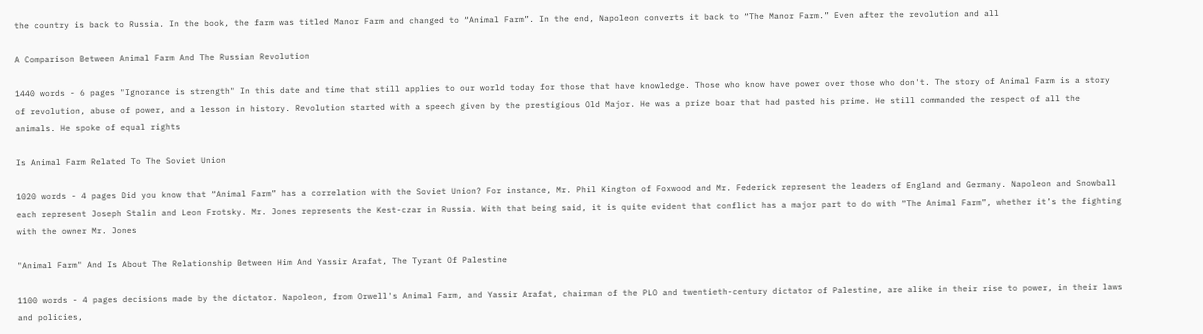the country is back to Russia. In the book, the farm was titled Manor Farm and changed to “Animal Farm”. In the end, Napoleon converts it back to “The Manor Farm.” Even after the revolution and all

A Comparison Between Animal Farm And The Russian Revolution

1440 words - 6 pages "Ignorance is strength" In this date and time that still applies to our world today for those that have knowledge. Those who know have power over those who don't. The story of Animal Farm is a story of revolution, abuse of power, and a lesson in history. Revolution started with a speech given by the prestigious Old Major. He was a prize boar that had pasted his prime. He still commanded the respect of all the animals. He spoke of equal rights

Is Animal Farm Related To The Soviet Union

1020 words - 4 pages Did you know that “Animal Farm” has a correlation with the Soviet Union? For instance, Mr. Phil Kington of Foxwood and Mr. Federick represent the leaders of England and Germany. Napoleon and Snowball each represent Joseph Stalin and Leon Frotsky. Mr. Jones represents the Kest-czar in Russia. With that being said, it is quite evident that conflict has a major part to do with “The Animal Farm”, whether it’s the fighting with the owner Mr. Jones

"Animal Farm" And Is About The Relationship Between Him And Yassir Arafat, The Tyrant Of Palestine

1100 words - 4 pages decisions made by the dictator. Napoleon, from Orwell's Animal Farm, and Yassir Arafat, chairman of the PLO and twentieth-century dictator of Palestine, are alike in their rise to power, in their laws and policies,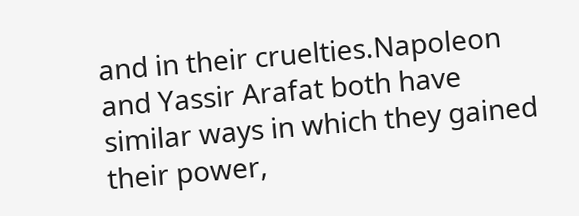and in their cruelties.Napoleon and Yassir Arafat both have similar ways in which they gained their power,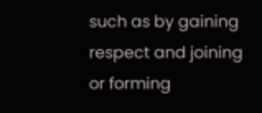such as by gaining respect and joining or forming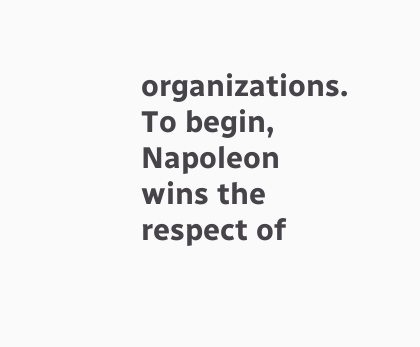organizations. To begin, Napoleon wins the respect of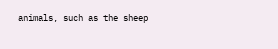animals, such as the sheep